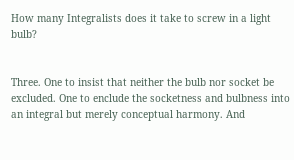How many Integralists does it take to screw in a light bulb?


Three. One to insist that neither the bulb nor socket be excluded. One to enclude the socketness and bulbness into an integral but merely conceptual harmony. And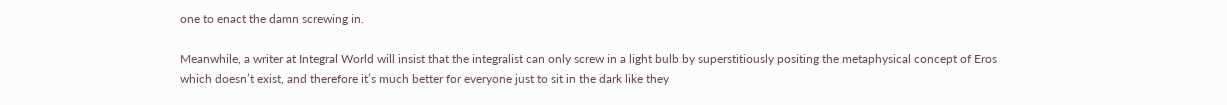one to enact the damn screwing in.

Meanwhile, a writer at Integral World will insist that the integralist can only screw in a light bulb by superstitiously positing the metaphysical concept of Eros which doesn’t exist, and therefore it’s much better for everyone just to sit in the dark like they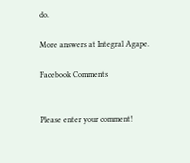do.

More answers at Integral Agape.

Facebook Comments


Please enter your comment!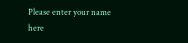Please enter your name here